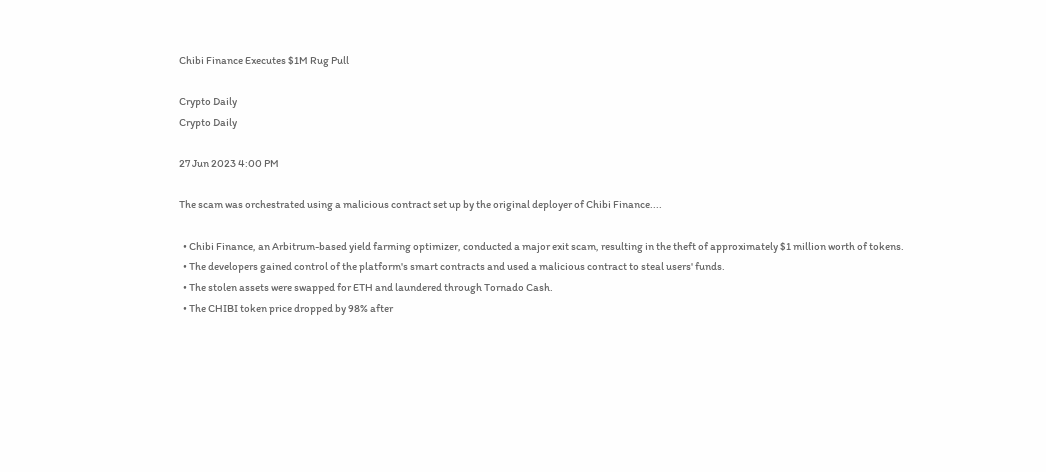Chibi Finance Executes $1M Rug Pull

Crypto Daily
Crypto Daily

27 Jun 2023 4:00 PM

The scam was orchestrated using a malicious contract set up by the original deployer of Chibi Finance....

  • Chibi Finance, an Arbitrum-based yield farming optimizer, conducted a major exit scam, resulting in the theft of approximately $1 million worth of tokens.
  • The developers gained control of the platform's smart contracts and used a malicious contract to steal users' funds.
  • The stolen assets were swapped for ETH and laundered through Tornado Cash.
  • The CHIBI token price dropped by 98% after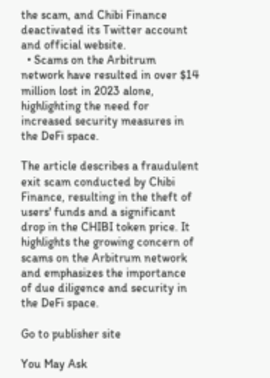the scam, and Chibi Finance deactivated its Twitter account and official website.
  • Scams on the Arbitrum network have resulted in over $14 million lost in 2023 alone, highlighting the need for increased security measures in the DeFi space.

The article describes a fraudulent exit scam conducted by Chibi Finance, resulting in the theft of users' funds and a significant drop in the CHIBI token price. It highlights the growing concern of scams on the Arbitrum network and emphasizes the importance of due diligence and security in the DeFi space.

Go to publisher site

You May Ask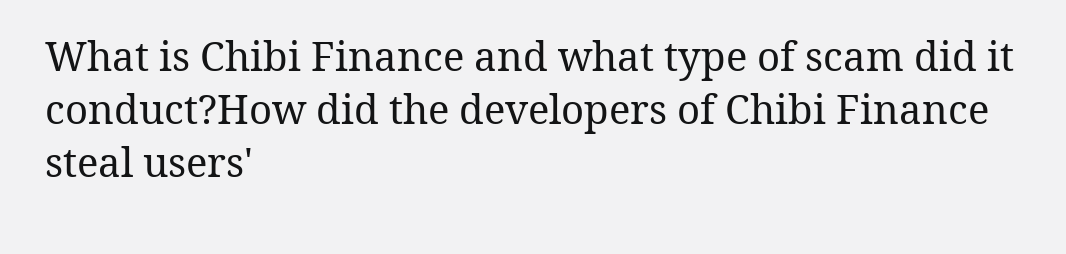What is Chibi Finance and what type of scam did it conduct?How did the developers of Chibi Finance steal users'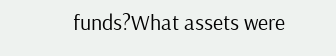funds?What assets were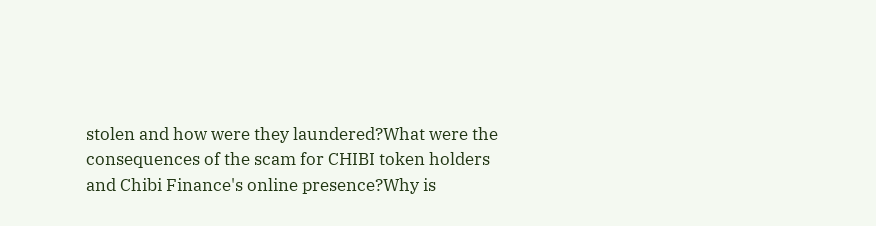stolen and how were they laundered?What were the consequences of the scam for CHIBI token holders and Chibi Finance's online presence?Why is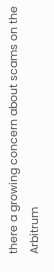there a growing concern about scams on the Arbitrum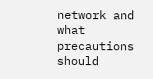network and what precautions should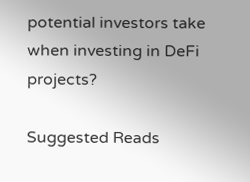potential investors take when investing in DeFi projects?

Suggested Reads